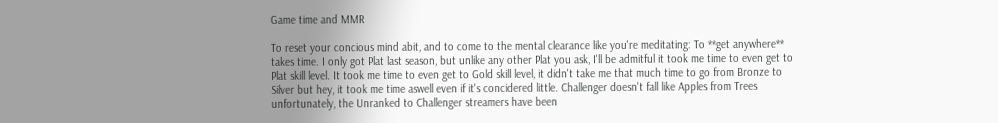Game time and MMR

To reset your concious mind abit, and to come to the mental clearance like you're meditating: To **get anywhere** takes time. I only got Plat last season, but unlike any other Plat you ask, I'll be admitful it took me time to even get to Plat skill level. It took me time to even get to Gold skill level, it didn't take me that much time to go from Bronze to Silver but hey, it took me time aswell even if it's concidered little. Challenger doesn't fall like Apples from Trees unfortunately, the Unranked to Challenger streamers have been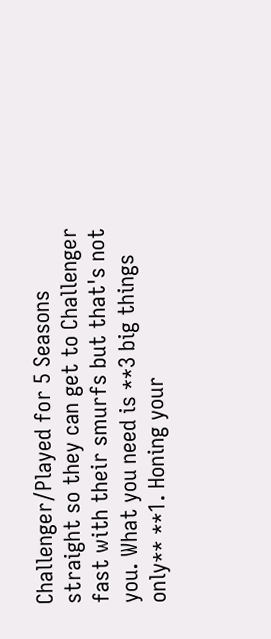Challenger/Played for 5 Seasons straight so they can get to Challenger fast with their smurfs but that's not you. What you need is **3 big things only** **1. Honing your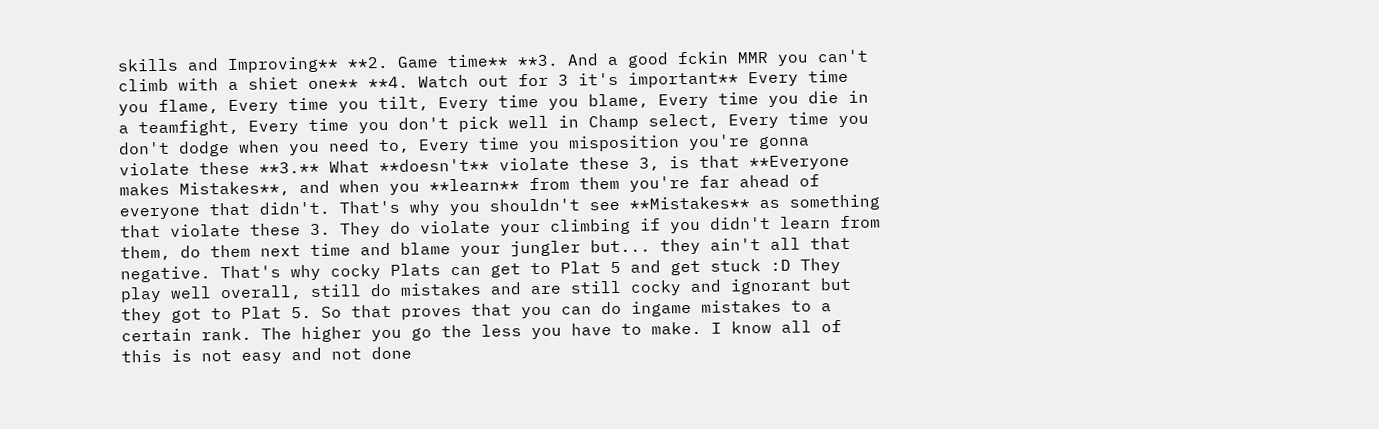skills and Improving** **2. Game time** **3. And a good fckin MMR you can't climb with a shiet one** **4. Watch out for 3 it's important** Every time you flame, Every time you tilt, Every time you blame, Every time you die in a teamfight, Every time you don't pick well in Champ select, Every time you don't dodge when you need to, Every time you misposition you're gonna violate these **3.** What **doesn't** violate these 3, is that **Everyone makes Mistakes**, and when you **learn** from them you're far ahead of everyone that didn't. That's why you shouldn't see **Mistakes** as something that violate these 3. They do violate your climbing if you didn't learn from them, do them next time and blame your jungler but... they ain't all that negative. That's why cocky Plats can get to Plat 5 and get stuck :D They play well overall, still do mistakes and are still cocky and ignorant but they got to Plat 5. So that proves that you can do ingame mistakes to a certain rank. The higher you go the less you have to make. I know all of this is not easy and not done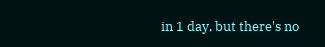in 1 day, but there's no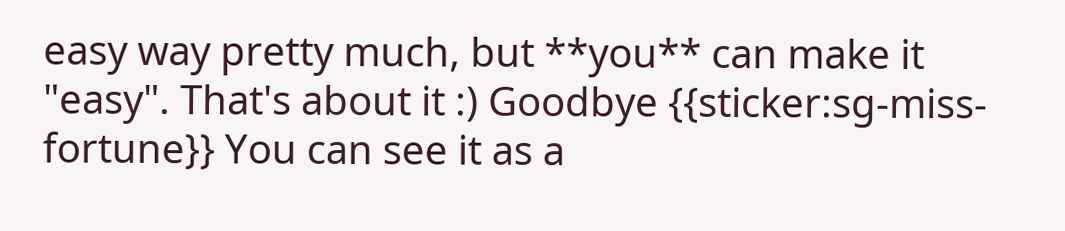easy way pretty much, but **you** can make it "easy". That's about it :) Goodbye {{sticker:sg-miss-fortune}} You can see it as a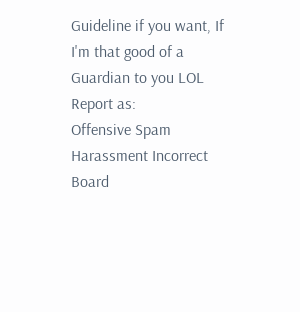Guideline if you want, If I'm that good of a Guardian to you LOL
Report as:
Offensive Spam Harassment Incorrect Board